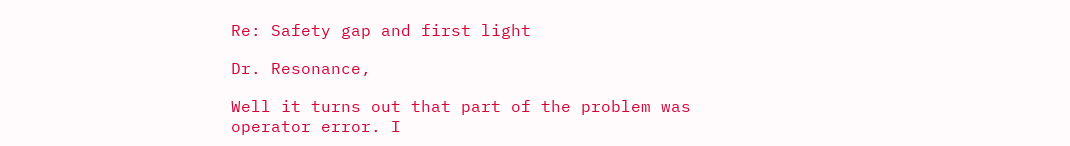Re: Safety gap and first light

Dr. Resonance,

Well it turns out that part of the problem was operator error. I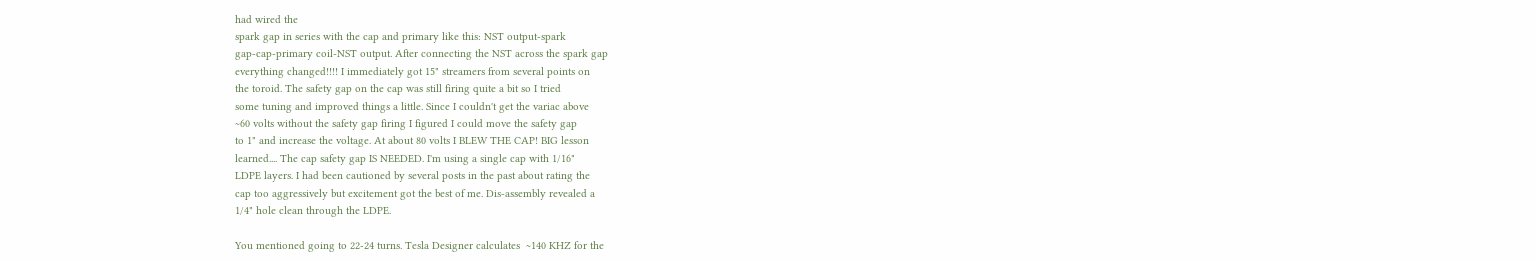had wired the
spark gap in series with the cap and primary like this: NST output-spark
gap-cap-primary coil-NST output. After connecting the NST across the spark gap
everything changed!!!! I immediately got 15" streamers from several points on
the toroid. The safety gap on the cap was still firing quite a bit so I tried
some tuning and improved things a little. Since I couldn't get the variac above
~60 volts without the safety gap firing I figured I could move the safety gap
to 1" and increase the voltage. At about 80 volts I BLEW THE CAP! BIG lesson
learned.... The cap safety gap IS NEEDED. I'm using a single cap with 1/16"
LDPE layers. I had been cautioned by several posts in the past about rating the
cap too aggressively but excitement got the best of me. Dis-assembly revealed a
1/4" hole clean through the LDPE.

You mentioned going to 22-24 turns. Tesla Designer calculates  ~140 KHZ for the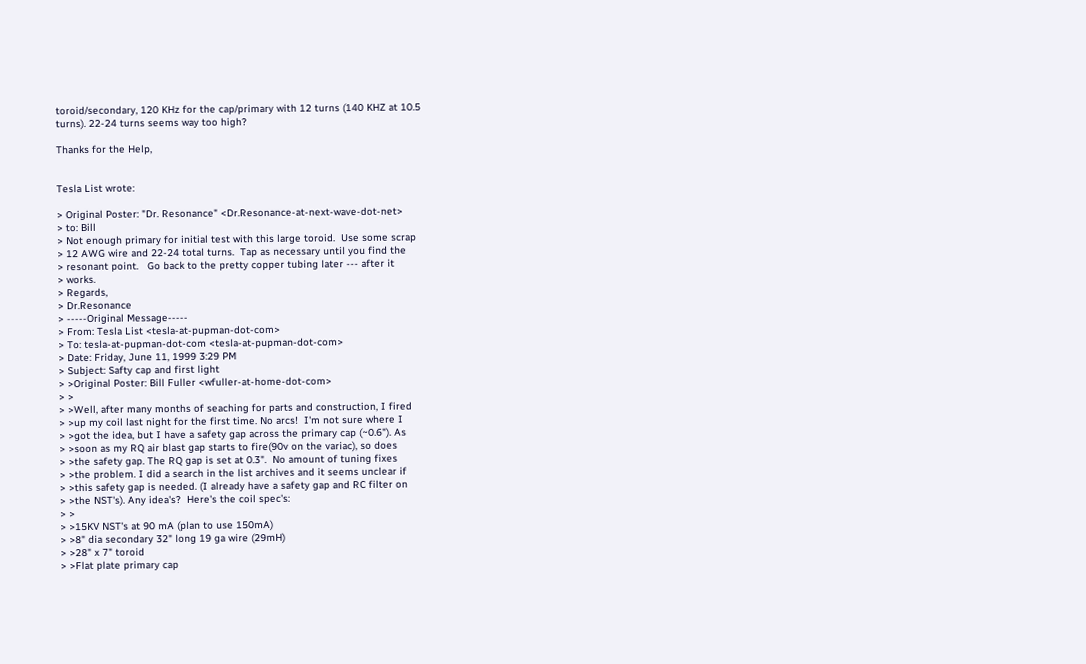toroid/secondary, 120 KHz for the cap/primary with 12 turns (140 KHZ at 10.5
turns). 22-24 turns seems way too high?

Thanks for the Help,


Tesla List wrote:

> Original Poster: "Dr. Resonance" <Dr.Resonance-at-next-wave-dot-net>
> to: Bill
> Not enough primary for initial test with this large toroid.  Use some scrap
> 12 AWG wire and 22-24 total turns.  Tap as necessary until you find the
> resonant point.   Go back to the pretty copper tubing later --- after it
> works.
> Regards,
> Dr.Resonance
> -----Original Message-----
> From: Tesla List <tesla-at-pupman-dot-com>
> To: tesla-at-pupman-dot-com <tesla-at-pupman-dot-com>
> Date: Friday, June 11, 1999 3:29 PM
> Subject: Safty cap and first light
> >Original Poster: Bill Fuller <wfuller-at-home-dot-com>
> >
> >Well, after many months of seaching for parts and construction, I fired
> >up my coil last night for the first time. No arcs!  I'm not sure where I
> >got the idea, but I have a safety gap across the primary cap (~0.6"). As
> >soon as my RQ air blast gap starts to fire(90v on the variac), so does
> >the safety gap. The RQ gap is set at 0.3".  No amount of tuning fixes
> >the problem. I did a search in the list archives and it seems unclear if
> >this safety gap is needed. (I already have a safety gap and RC filter on
> >the NST's). Any idea's?  Here's the coil spec's:
> >
> >15KV NST's at 90 mA (plan to use 150mA)
> >8" dia secondary 32" long 19 ga wire (29mH)
> >28" x 7" toroid
> >Flat plate primary cap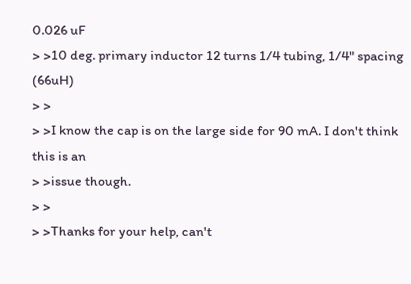0.026 uF
> >10 deg. primary inductor 12 turns 1/4 tubing, 1/4" spacing (66uH)
> >
> >I know the cap is on the large side for 90 mA. I don't think this is an
> >issue though.
> >
> >Thanks for your help, can't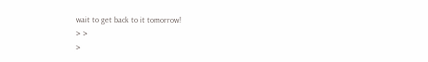wait to get back to it tomorrow!
> >
>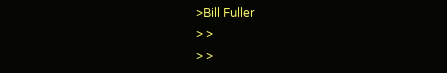>Bill Fuller
> >
> >